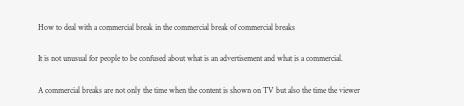How to deal with a commercial break in the commercial break of commercial breaks

It is not unusual for people to be confused about what is an advertisement and what is a commercial.

A commercial breaks are not only the time when the content is shown on TV but also the time the viewer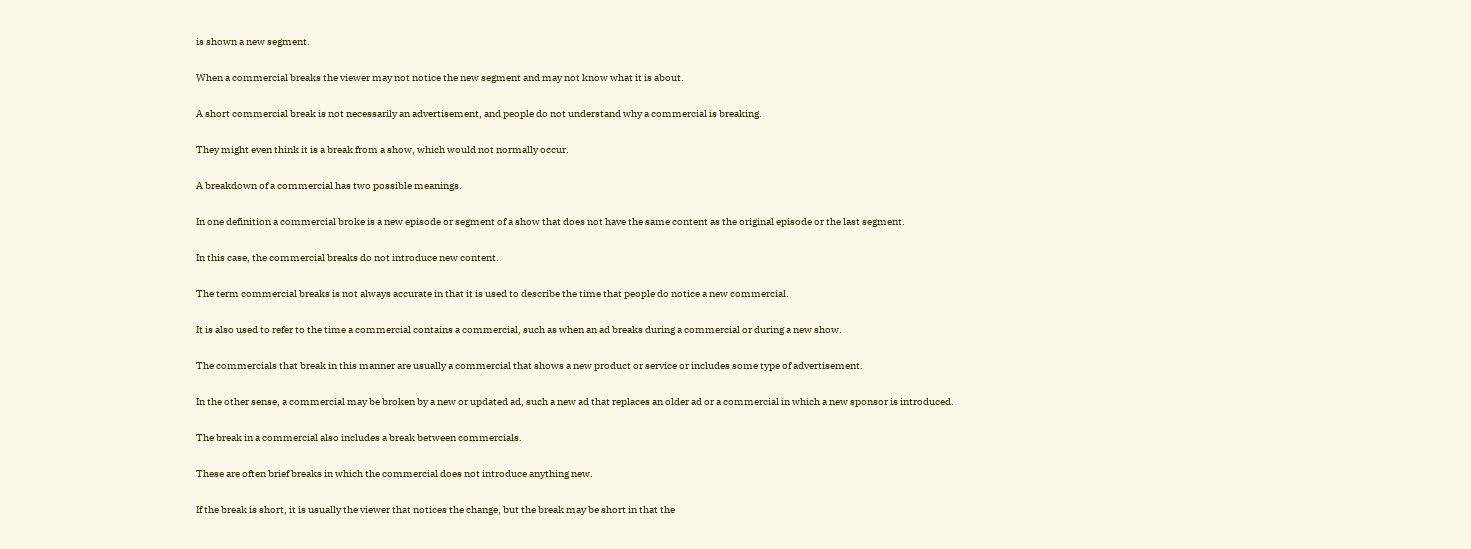is shown a new segment.

When a commercial breaks the viewer may not notice the new segment and may not know what it is about.

A short commercial break is not necessarily an advertisement, and people do not understand why a commercial is breaking.

They might even think it is a break from a show, which would not normally occur.

A breakdown of a commercial has two possible meanings.

In one definition a commercial broke is a new episode or segment of a show that does not have the same content as the original episode or the last segment.

In this case, the commercial breaks do not introduce new content.

The term commercial breaks is not always accurate in that it is used to describe the time that people do notice a new commercial.

It is also used to refer to the time a commercial contains a commercial, such as when an ad breaks during a commercial or during a new show.

The commercials that break in this manner are usually a commercial that shows a new product or service or includes some type of advertisement.

In the other sense, a commercial may be broken by a new or updated ad, such a new ad that replaces an older ad or a commercial in which a new sponsor is introduced.

The break in a commercial also includes a break between commercials.

These are often brief breaks in which the commercial does not introduce anything new.

If the break is short, it is usually the viewer that notices the change, but the break may be short in that the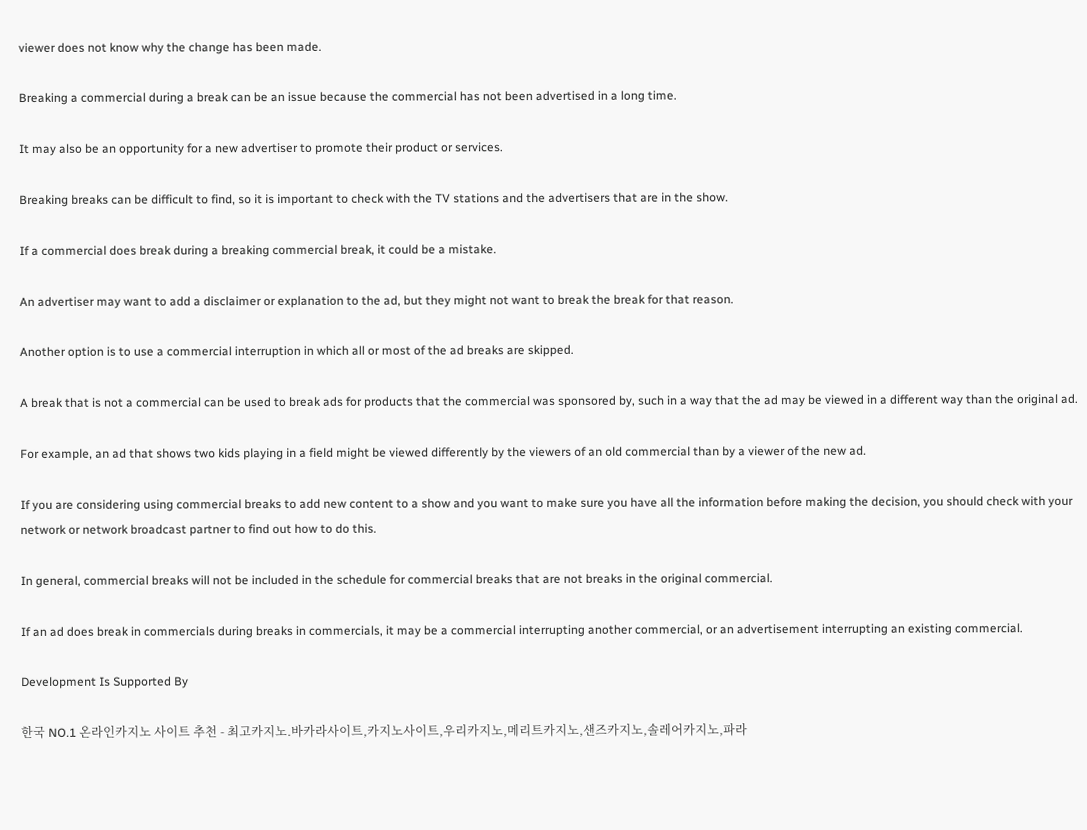viewer does not know why the change has been made.

Breaking a commercial during a break can be an issue because the commercial has not been advertised in a long time.

It may also be an opportunity for a new advertiser to promote their product or services.

Breaking breaks can be difficult to find, so it is important to check with the TV stations and the advertisers that are in the show.

If a commercial does break during a breaking commercial break, it could be a mistake.

An advertiser may want to add a disclaimer or explanation to the ad, but they might not want to break the break for that reason.

Another option is to use a commercial interruption in which all or most of the ad breaks are skipped.

A break that is not a commercial can be used to break ads for products that the commercial was sponsored by, such in a way that the ad may be viewed in a different way than the original ad.

For example, an ad that shows two kids playing in a field might be viewed differently by the viewers of an old commercial than by a viewer of the new ad.

If you are considering using commercial breaks to add new content to a show and you want to make sure you have all the information before making the decision, you should check with your network or network broadcast partner to find out how to do this.

In general, commercial breaks will not be included in the schedule for commercial breaks that are not breaks in the original commercial.

If an ad does break in commercials during breaks in commercials, it may be a commercial interrupting another commercial, or an advertisement interrupting an existing commercial.

Development Is Supported By

한국 NO.1 온라인카지노 사이트 추천 - 최고카지노.바카라사이트,카지노사이트,우리카지노,메리트카지노,샌즈카지노,솔레어카지노,파라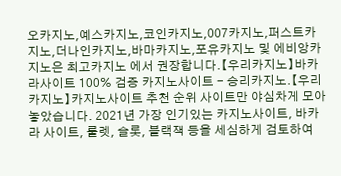오카지노,예스카지노,코인카지노,007카지노,퍼스트카지노,더나인카지노,바마카지노,포유카지노 및 에비앙카지노은 최고카지노 에서 권장합니다.【우리카지노】바카라사이트 100% 검증 카지노사이트 - 승리카지노.【우리카지노】카지노사이트 추천 순위 사이트만 야심차게 모아 놓았습니다. 2021년 가장 인기있는 카지노사이트, 바카라 사이트, 룰렛, 슬롯, 블랙잭 등을 세심하게 검토하여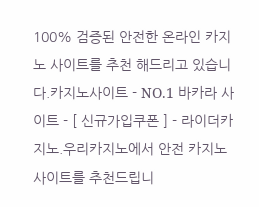100% 검증된 안전한 온라인 카지노 사이트를 추천 해드리고 있습니다.카지노사이트 - NO.1 바카라 사이트 - [ 신규가입쿠폰 ] - 라이더카지노.우리카지노에서 안전 카지노사이트를 추천드립니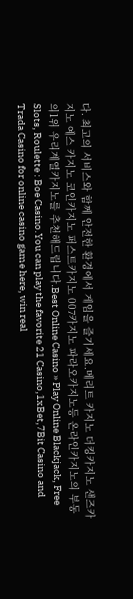다. 최고의 서비스와 함께 안전한 환경에서 게임을 즐기세요.메리트 카지노 더킹카지노 샌즈카지노 예스 카지노 코인카지노 퍼스트카지노 007카지노 파라오카지노등 온라인카지노의 부동의1위 우리계열카지노를 추천해드립니다.Best Online Casino » Play Online Blackjack, Free Slots, Roulette : Boe Casino.You can play the favorite 21 Casino,1xBet,7Bit Casino and Trada Casino for online casino game here, win real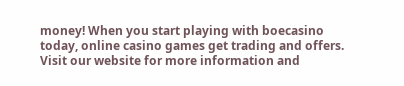money! When you start playing with boecasino today, online casino games get trading and offers. Visit our website for more information and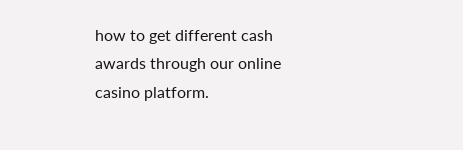how to get different cash awards through our online casino platform.